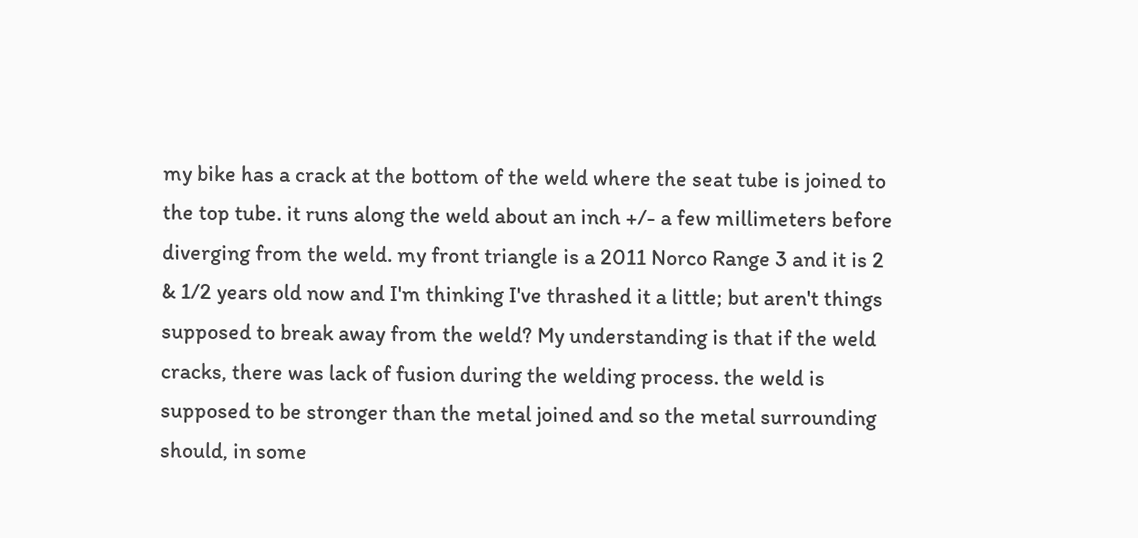my bike has a crack at the bottom of the weld where the seat tube is joined to the top tube. it runs along the weld about an inch +/- a few millimeters before diverging from the weld. my front triangle is a 2011 Norco Range 3 and it is 2 & 1/2 years old now and I'm thinking I've thrashed it a little; but aren't things supposed to break away from the weld? My understanding is that if the weld cracks, there was lack of fusion during the welding process. the weld is supposed to be stronger than the metal joined and so the metal surrounding should, in some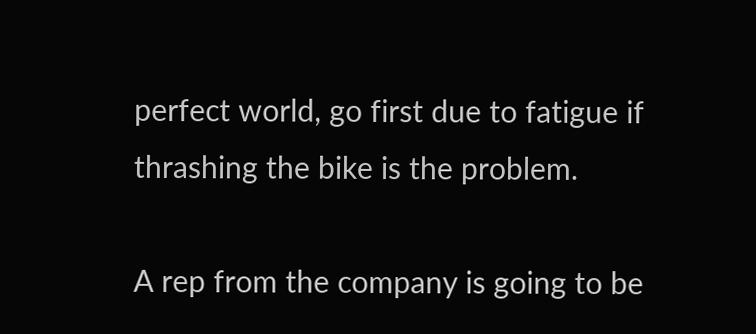perfect world, go first due to fatigue if thrashing the bike is the problem.

A rep from the company is going to be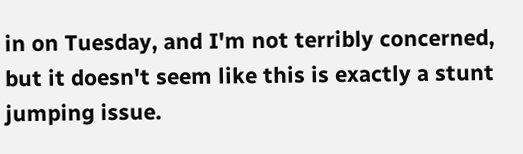in on Tuesday, and I'm not terribly concerned, but it doesn't seem like this is exactly a stunt jumping issue.